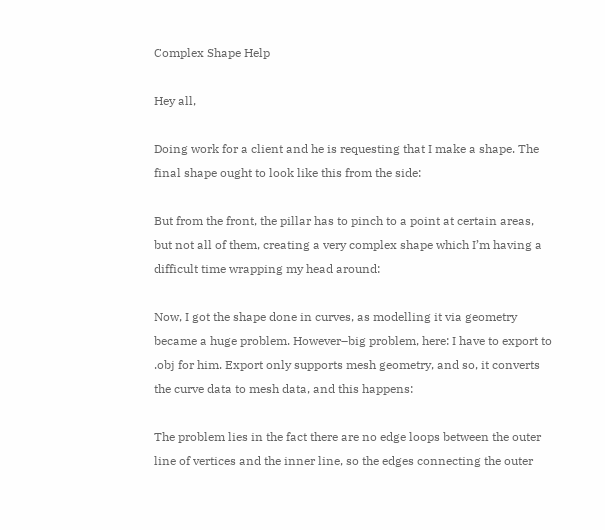Complex Shape Help

Hey all,

Doing work for a client and he is requesting that I make a shape. The final shape ought to look like this from the side:

But from the front, the pillar has to pinch to a point at certain areas, but not all of them, creating a very complex shape which I’m having a difficult time wrapping my head around:

Now, I got the shape done in curves, as modelling it via geometry became a huge problem. However–big problem, here: I have to export to .obj for him. Export only supports mesh geometry, and so, it converts the curve data to mesh data, and this happens:

The problem lies in the fact there are no edge loops between the outer line of vertices and the inner line, so the edges connecting the outer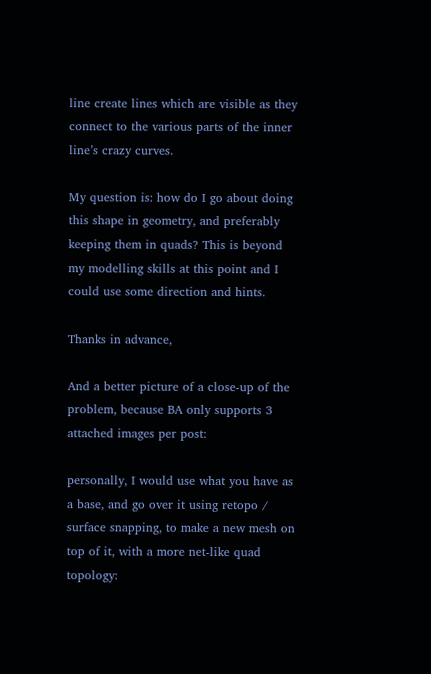line create lines which are visible as they connect to the various parts of the inner line’s crazy curves.

My question is: how do I go about doing this shape in geometry, and preferably keeping them in quads? This is beyond my modelling skills at this point and I could use some direction and hints.

Thanks in advance,

And a better picture of a close-up of the problem, because BA only supports 3 attached images per post:

personally, I would use what you have as a base, and go over it using retopo / surface snapping, to make a new mesh on top of it, with a more net-like quad topology: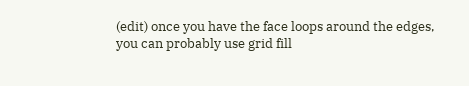(edit) once you have the face loops around the edges, you can probably use grid fill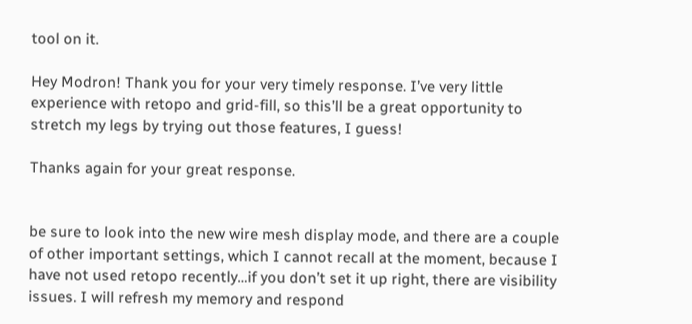tool on it.

Hey Modron! Thank you for your very timely response. I’ve very little experience with retopo and grid-fill, so this’ll be a great opportunity to stretch my legs by trying out those features, I guess!

Thanks again for your great response.


be sure to look into the new wire mesh display mode, and there are a couple of other important settings, which I cannot recall at the moment, because I have not used retopo recently…if you don’t set it up right, there are visibility issues. I will refresh my memory and respond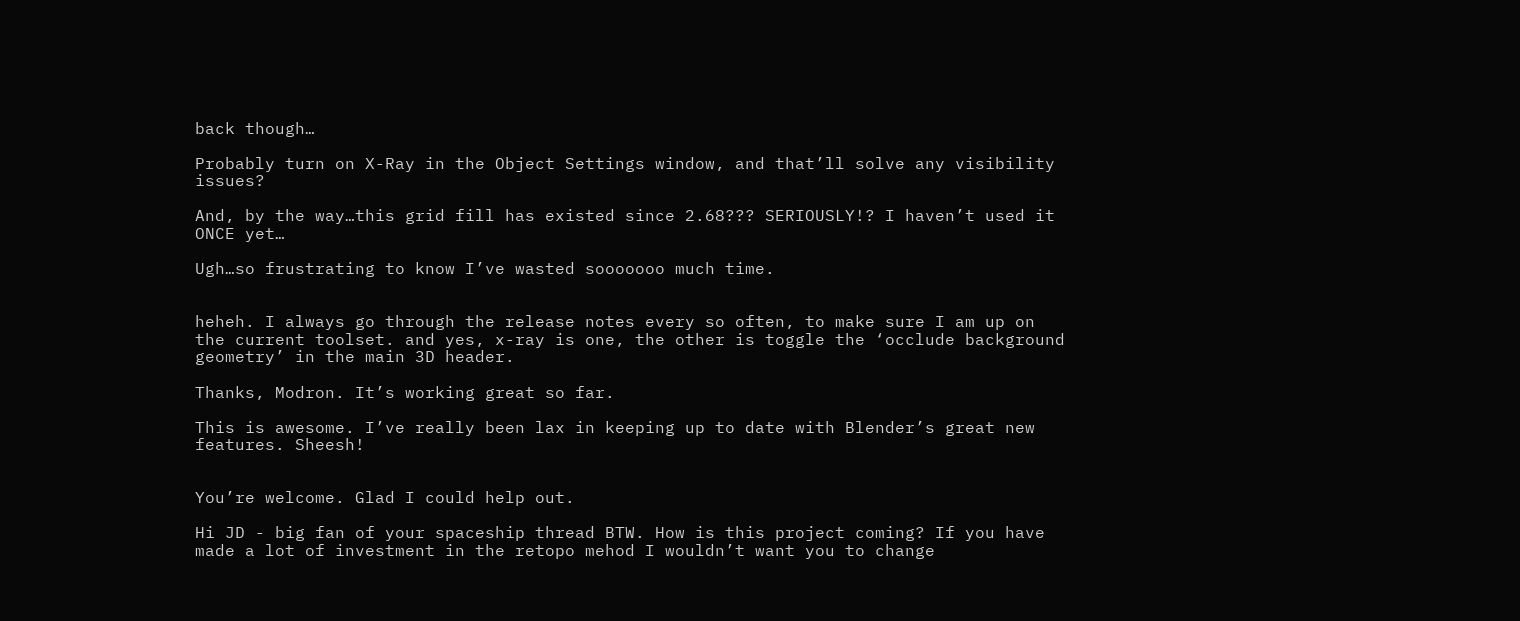back though…

Probably turn on X-Ray in the Object Settings window, and that’ll solve any visibility issues?

And, by the way…this grid fill has existed since 2.68??? SERIOUSLY!? I haven’t used it ONCE yet…

Ugh…so frustrating to know I’ve wasted sooooooo much time.


heheh. I always go through the release notes every so often, to make sure I am up on the current toolset. and yes, x-ray is one, the other is toggle the ‘occlude background geometry’ in the main 3D header.

Thanks, Modron. It’s working great so far.

This is awesome. I’ve really been lax in keeping up to date with Blender’s great new features. Sheesh!


You’re welcome. Glad I could help out.

Hi JD - big fan of your spaceship thread BTW. How is this project coming? If you have made a lot of investment in the retopo mehod I wouldn’t want you to change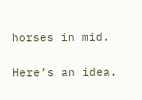horses in mid.

Here’s an idea.